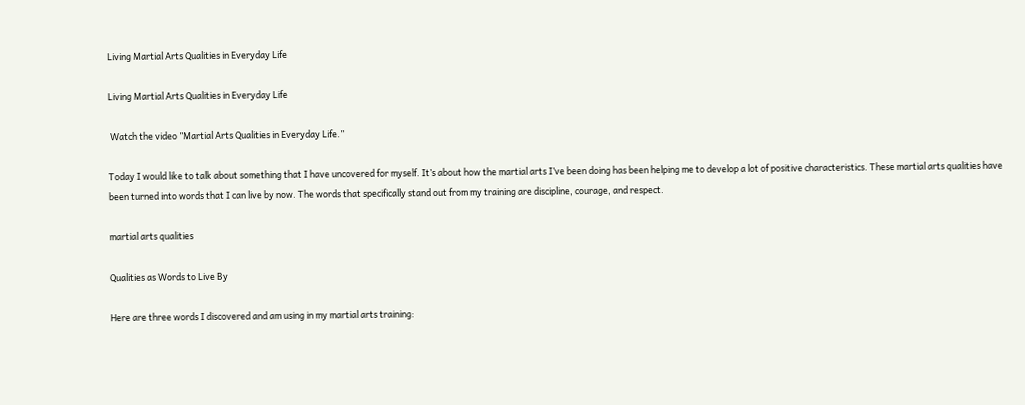Living Martial Arts Qualities in Everyday Life

Living Martial Arts Qualities in Everyday Life

 Watch the video ”Martial Arts Qualities in Everyday Life.”

Today I would like to talk about something that I have uncovered for myself. It’s about how the martial arts I’ve been doing has been helping me to develop a lot of positive characteristics. These martial arts qualities have been turned into words that I can live by now. The words that specifically stand out from my training are discipline, courage, and respect.

martial arts qualities

Qualities as Words to Live By

Here are three words I discovered and am using in my martial arts training: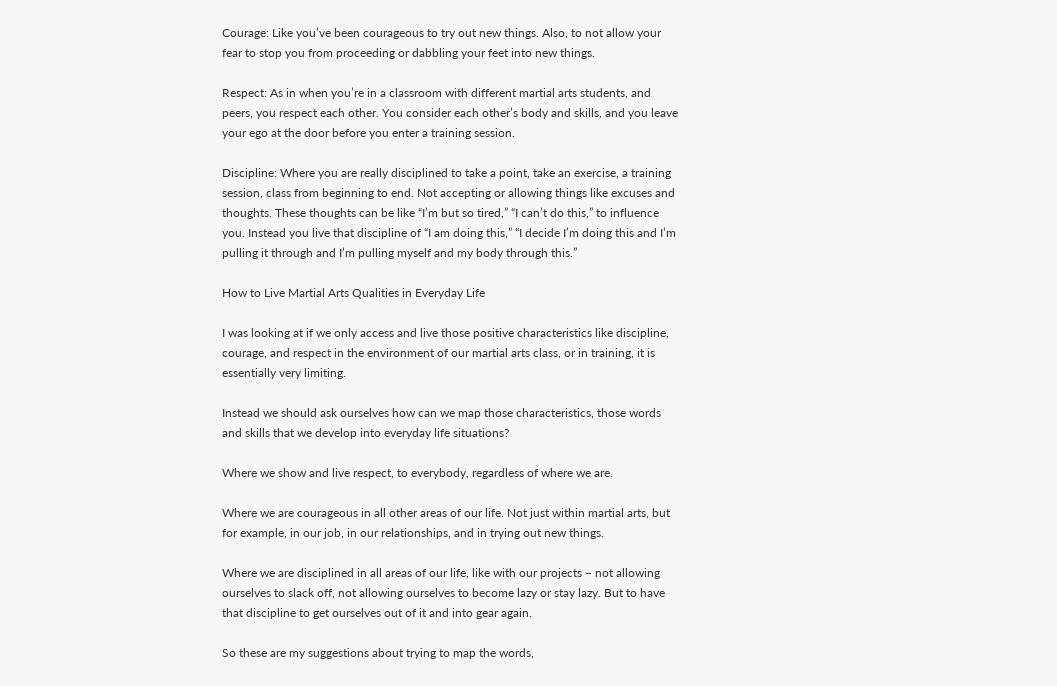Courage: Like you’ve been courageous to try out new things. Also, to not allow your fear to stop you from proceeding or dabbling your feet into new things.

Respect: As in when you’re in a classroom with different martial arts students, and peers, you respect each other. You consider each other’s body and skills, and you leave your ego at the door before you enter a training session.

Discipline: Where you are really disciplined to take a point, take an exercise, a training session, class from beginning to end. Not accepting or allowing things like excuses and thoughts. These thoughts can be like “I’m but so tired,” “I can’t do this,” to influence you. Instead you live that discipline of “I am doing this,” “I decide I’m doing this and I’m pulling it through and I’m pulling myself and my body through this.”

How to Live Martial Arts Qualities in Everyday Life

I was looking at if we only access and live those positive characteristics like discipline, courage, and respect in the environment of our martial arts class, or in training, it is essentially very limiting.

Instead we should ask ourselves how can we map those characteristics, those words and skills that we develop into everyday life situations?

Where we show and live respect, to everybody, regardless of where we are.

Where we are courageous in all other areas of our life. Not just within martial arts, but for example, in our job, in our relationships, and in trying out new things.

Where we are disciplined in all areas of our life, like with our projects – not allowing ourselves to slack off, not allowing ourselves to become lazy or stay lazy. But to have that discipline to get ourselves out of it and into gear again.

So these are my suggestions about trying to map the words,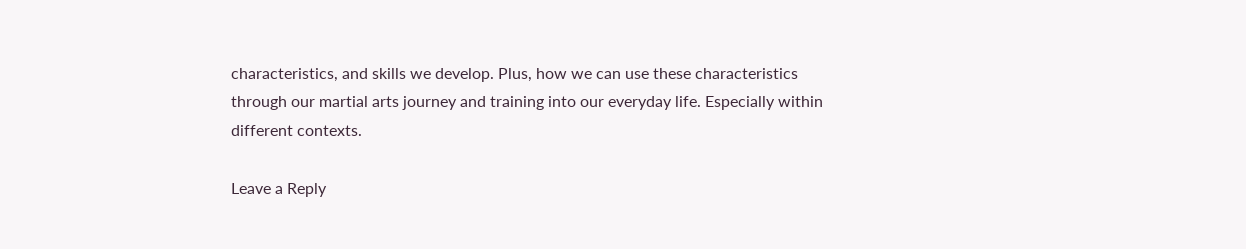characteristics, and skills we develop. Plus, how we can use these characteristics through our martial arts journey and training into our everyday life. Especially within different contexts.

Leave a Reply